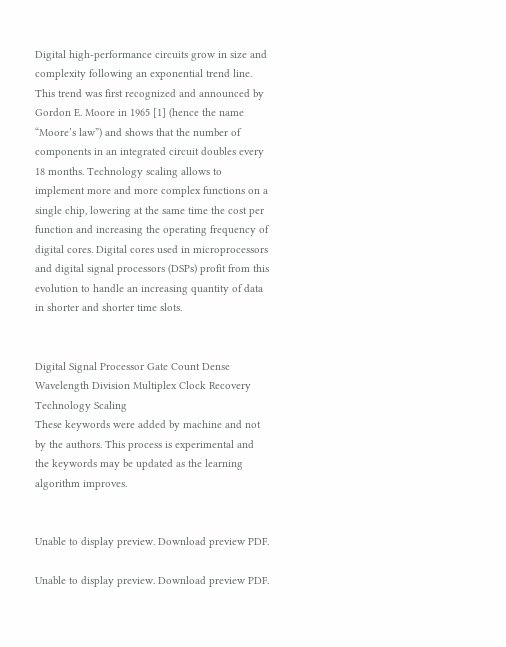Digital high-performance circuits grow in size and complexity following an exponential trend line. This trend was first recognized and announced by Gordon E. Moore in 1965 [1] (hence the name “Moore’s law”) and shows that the number of components in an integrated circuit doubles every 18 months. Technology scaling allows to implement more and more complex functions on a single chip, lowering at the same time the cost per function and increasing the operating frequency of digital cores. Digital cores used in microprocessors and digital signal processors (DSPs) profit from this evolution to handle an increasing quantity of data in shorter and shorter time slots.


Digital Signal Processor Gate Count Dense Wavelength Division Multiplex Clock Recovery Technology Scaling
These keywords were added by machine and not by the authors. This process is experimental and the keywords may be updated as the learning algorithm improves.


Unable to display preview. Download preview PDF.

Unable to display preview. Download preview PDF.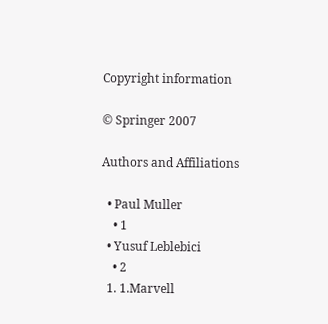Copyright information

© Springer 2007

Authors and Affiliations

  • Paul Muller
    • 1
  • Yusuf Leblebici
    • 2
  1. 1.Marvell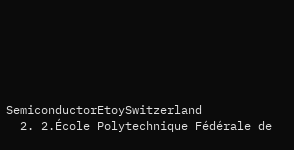SemiconductorEtoySwitzerland
  2. 2.École Polytechnique Fédérale de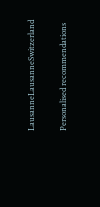LausanneLausanneSwitzerland

Personalised recommendations